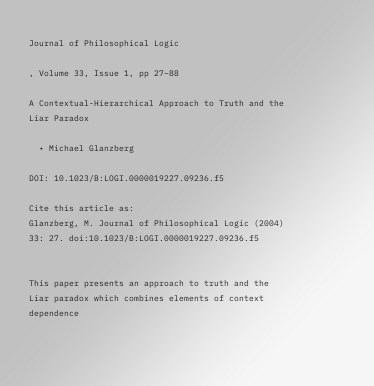Journal of Philosophical Logic

, Volume 33, Issue 1, pp 27–88

A Contextual-Hierarchical Approach to Truth and the Liar Paradox

  • Michael Glanzberg

DOI: 10.1023/B:LOGI.0000019227.09236.f5

Cite this article as:
Glanzberg, M. Journal of Philosophical Logic (2004) 33: 27. doi:10.1023/B:LOGI.0000019227.09236.f5


This paper presents an approach to truth and the Liar paradox which combines elements of context dependence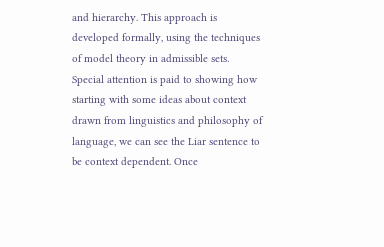and hierarchy. This approach is developed formally, using the techniques of model theory in admissible sets. Special attention is paid to showing how starting with some ideas about context drawn from linguistics and philosophy of language, we can see the Liar sentence to be context dependent. Once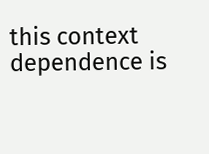this context dependence is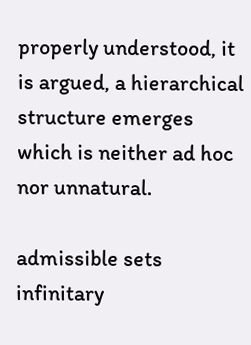properly understood, it is argued, a hierarchical structure emerges which is neither ad hoc nor unnatural.

admissible sets infinitary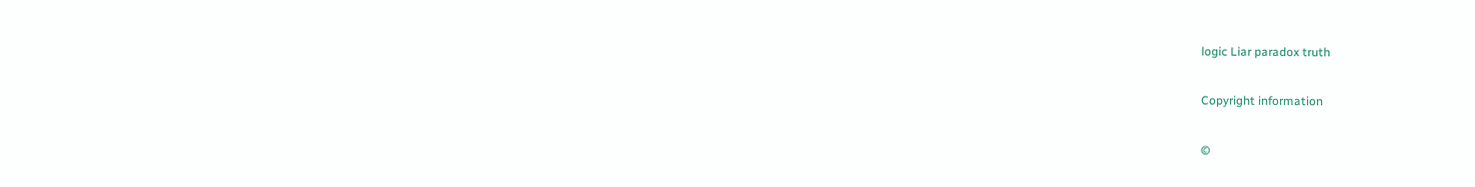logic Liar paradox truth

Copyright information

©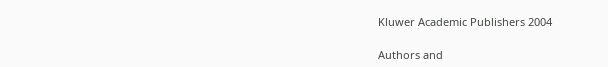Kluwer Academic Publishers 2004

Authors and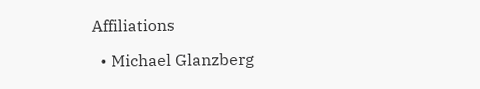Affiliations

  • Michael Glanzberg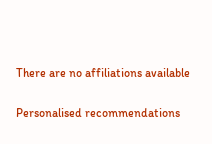There are no affiliations available

Personalised recommendations